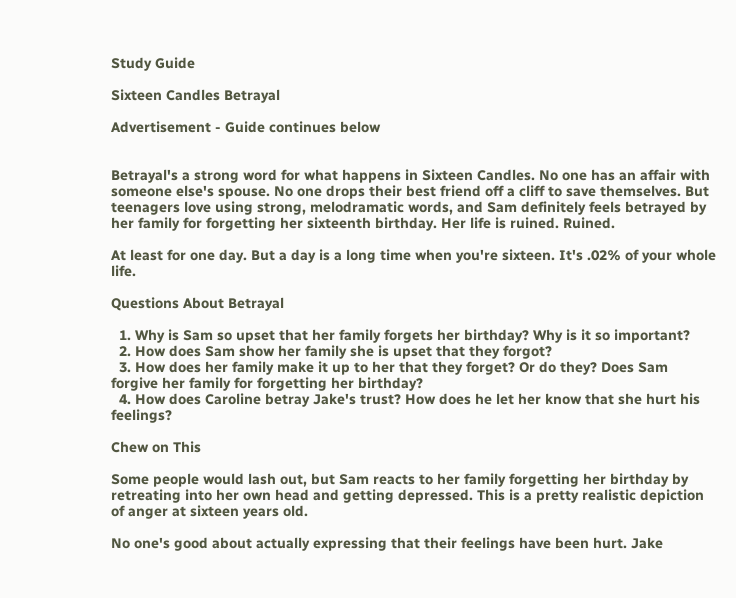Study Guide

Sixteen Candles Betrayal

Advertisement - Guide continues below


Betrayal's a strong word for what happens in Sixteen Candles. No one has an affair with someone else's spouse. No one drops their best friend off a cliff to save themselves. But teenagers love using strong, melodramatic words, and Sam definitely feels betrayed by her family for forgetting her sixteenth birthday. Her life is ruined. Ruined.

At least for one day. But a day is a long time when you're sixteen. It's .02% of your whole life.

Questions About Betrayal

  1. Why is Sam so upset that her family forgets her birthday? Why is it so important?
  2. How does Sam show her family she is upset that they forgot?
  3. How does her family make it up to her that they forget? Or do they? Does Sam forgive her family for forgetting her birthday?
  4. How does Caroline betray Jake's trust? How does he let her know that she hurt his feelings?

Chew on This

Some people would lash out, but Sam reacts to her family forgetting her birthday by retreating into her own head and getting depressed. This is a pretty realistic depiction of anger at sixteen years old.

No one's good about actually expressing that their feelings have been hurt. Jake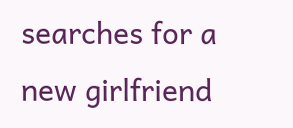searches for a new girlfriend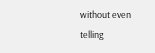without even telling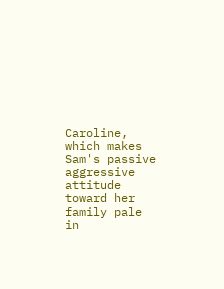Caroline, which makes Sam's passive aggressive attitude toward her family pale in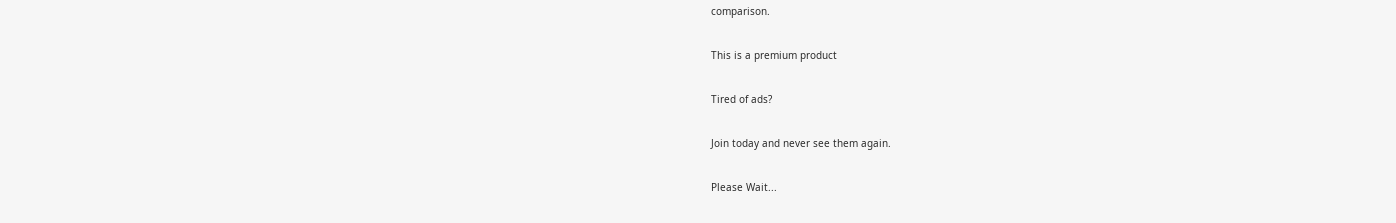comparison.

This is a premium product

Tired of ads?

Join today and never see them again.

Please Wait...